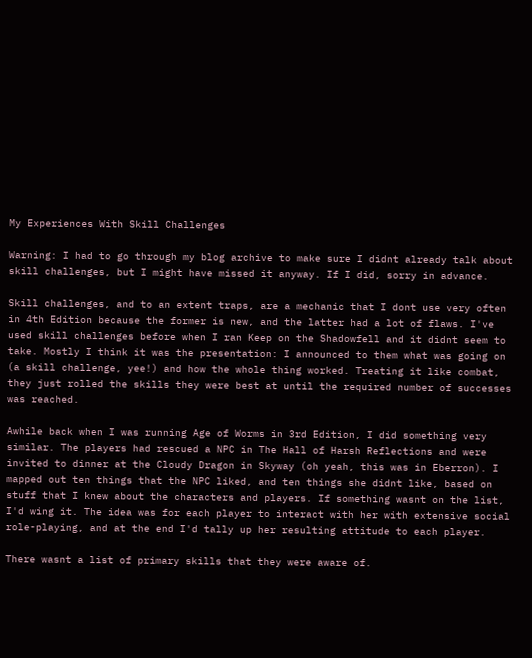My Experiences With Skill Challenges

Warning: I had to go through my blog archive to make sure I didnt already talk about skill challenges, but I might have missed it anyway. If I did, sorry in advance.

Skill challenges, and to an extent traps, are a mechanic that I dont use very often in 4th Edition because the former is new, and the latter had a lot of flaws. I've used skill challenges before when I ran Keep on the Shadowfell and it didnt seem to take. Mostly I think it was the presentation: I announced to them what was going on (a skill challenge, yee!) and how the whole thing worked. Treating it like combat, they just rolled the skills they were best at until the required number of successes was reached.

Awhile back when I was running Age of Worms in 3rd Edition, I did something very similar. The players had rescued a NPC in The Hall of Harsh Reflections and were invited to dinner at the Cloudy Dragon in Skyway (oh yeah, this was in Eberron). I mapped out ten things that the NPC liked, and ten things she didnt like, based on stuff that I knew about the characters and players. If something wasnt on the list, I'd wing it. The idea was for each player to interact with her with extensive social role-playing, and at the end I'd tally up her resulting attitude to each player.

There wasnt a list of primary skills that they were aware of.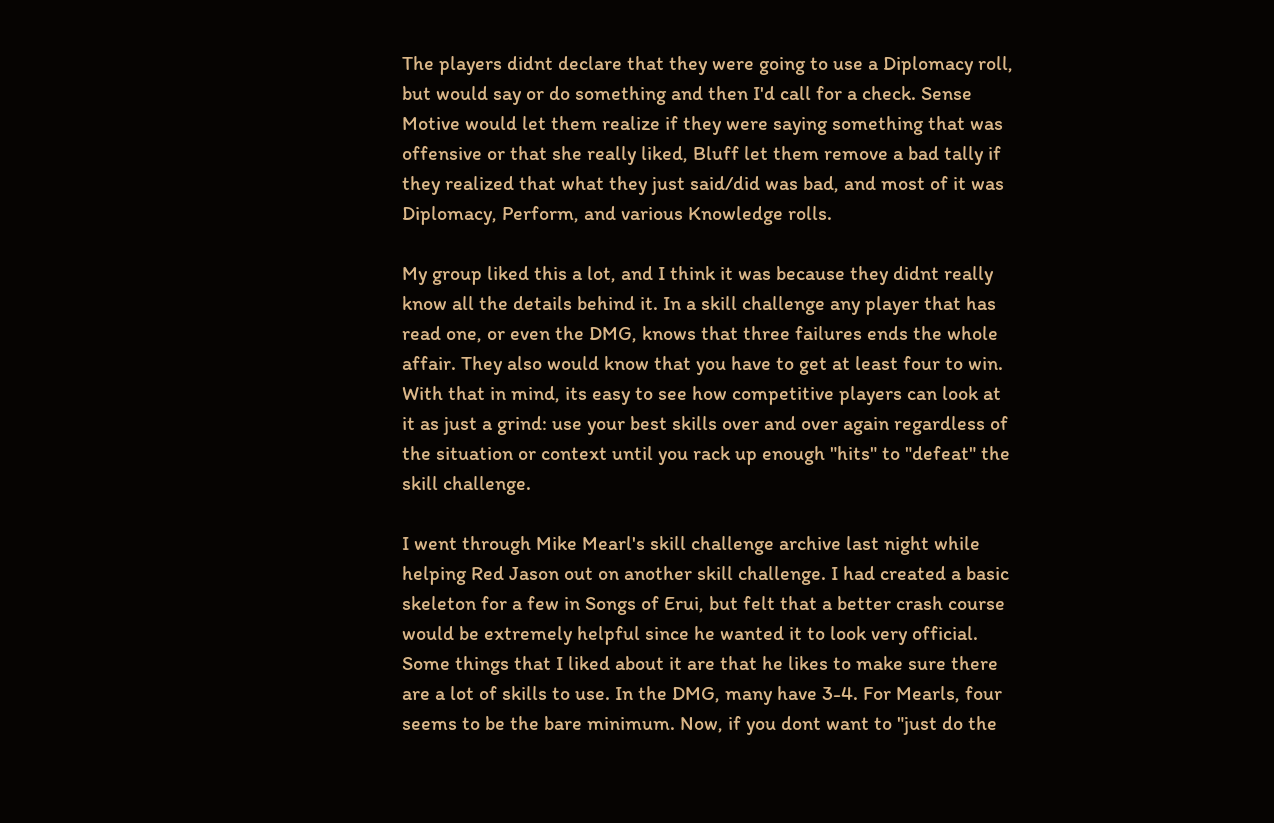The players didnt declare that they were going to use a Diplomacy roll, but would say or do something and then I'd call for a check. Sense Motive would let them realize if they were saying something that was offensive or that she really liked, Bluff let them remove a bad tally if they realized that what they just said/did was bad, and most of it was Diplomacy, Perform, and various Knowledge rolls.

My group liked this a lot, and I think it was because they didnt really know all the details behind it. In a skill challenge any player that has read one, or even the DMG, knows that three failures ends the whole affair. They also would know that you have to get at least four to win. With that in mind, its easy to see how competitive players can look at it as just a grind: use your best skills over and over again regardless of the situation or context until you rack up enough "hits" to "defeat" the skill challenge.

I went through Mike Mearl's skill challenge archive last night while helping Red Jason out on another skill challenge. I had created a basic skeleton for a few in Songs of Erui, but felt that a better crash course would be extremely helpful since he wanted it to look very official. Some things that I liked about it are that he likes to make sure there are a lot of skills to use. In the DMG, many have 3-4. For Mearls, four seems to be the bare minimum. Now, if you dont want to "just do the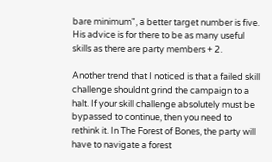bare minimum", a better target number is five. His advice is for there to be as many useful skills as there are party members + 2.

Another trend that I noticed is that a failed skill challenge shouldnt grind the campaign to a halt. If your skill challenge absolutely must be bypassed to continue, then you need to rethink it. In The Forest of Bones, the party will have to navigate a forest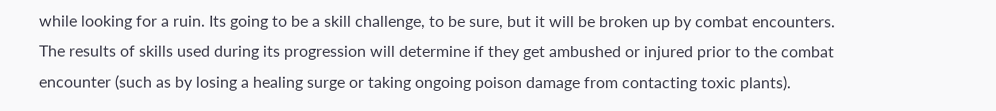while looking for a ruin. Its going to be a skill challenge, to be sure, but it will be broken up by combat encounters. The results of skills used during its progression will determine if they get ambushed or injured prior to the combat encounter (such as by losing a healing surge or taking ongoing poison damage from contacting toxic plants).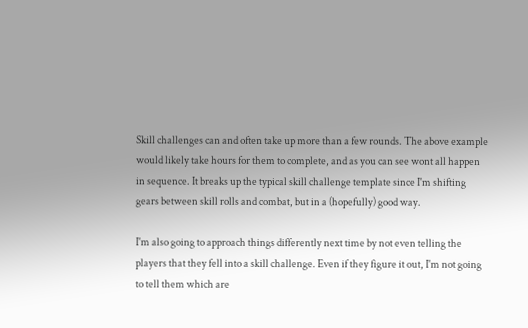Skill challenges can and often take up more than a few rounds. The above example would likely take hours for them to complete, and as you can see wont all happen in sequence. It breaks up the typical skill challenge template since I'm shifting gears between skill rolls and combat, but in a (hopefully) good way.

I'm also going to approach things differently next time by not even telling the players that they fell into a skill challenge. Even if they figure it out, I'm not going to tell them which are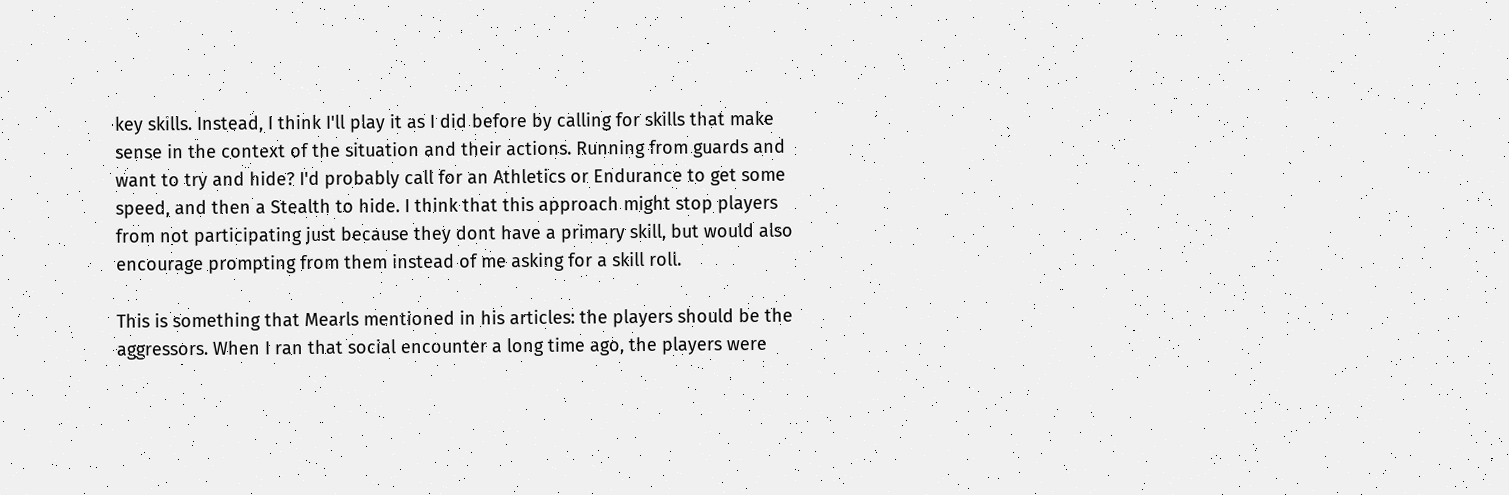key skills. Instead, I think I'll play it as I did before by calling for skills that make sense in the context of the situation and their actions. Running from guards and want to try and hide? I'd probably call for an Athletics or Endurance to get some speed, and then a Stealth to hide. I think that this approach might stop players from not participating just because they dont have a primary skill, but would also encourage prompting from them instead of me asking for a skill roll.

This is something that Mearls mentioned in his articles: the players should be the aggressors. When I ran that social encounter a long time ago, the players were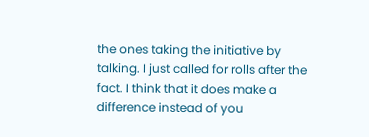the ones taking the initiative by talking. I just called for rolls after the fact. I think that it does make a difference instead of you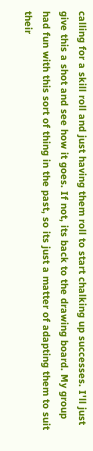calling for a skill roll and just having them roll to start chalking up successes. I'll just give this a shot and see how it goes. If not, its back to the drawing board. My group had fun with this sort of thing in the past, so its just a matter of adapting them to suit their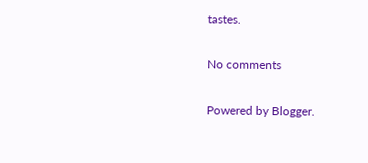tastes.

No comments

Powered by Blogger.